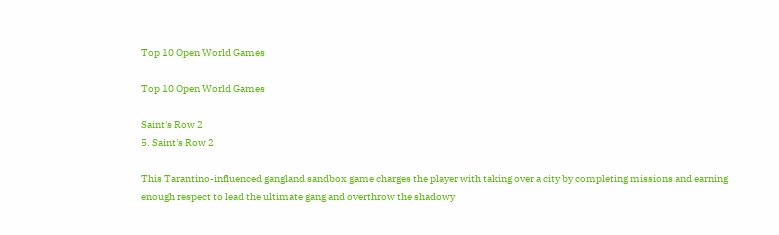Top 10 Open World Games

Top 10 Open World Games

Saint's Row 2
5. Saint's Row 2

This Tarantino-influenced gangland sandbox game charges the player with taking over a city by completing missions and earning enough respect to lead the ultimate gang and overthrow the shadowy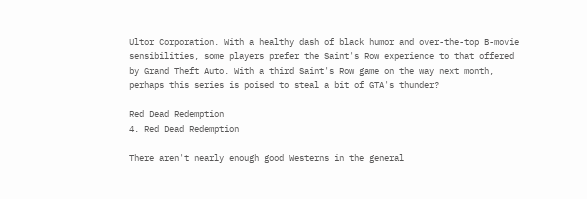Ultor Corporation. With a healthy dash of black humor and over-the-top B-movie sensibilities, some players prefer the Saint's Row experience to that offered by Grand Theft Auto. With a third Saint's Row game on the way next month, perhaps this series is poised to steal a bit of GTA's thunder?

Red Dead Redemption
4. Red Dead Redemption

There aren't nearly enough good Westerns in the general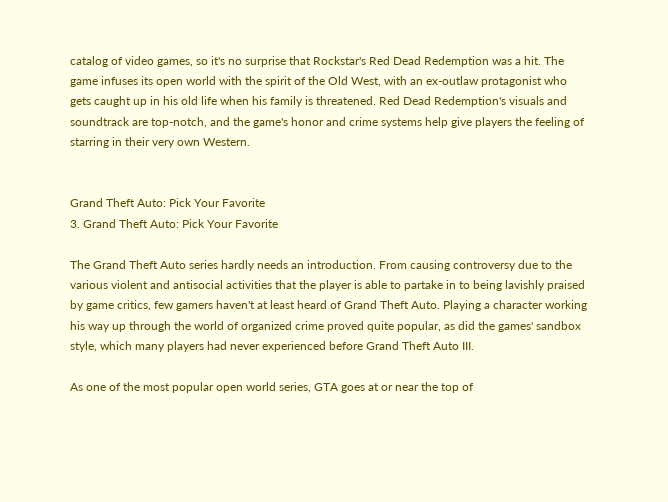catalog of video games, so it's no surprise that Rockstar's Red Dead Redemption was a hit. The game infuses its open world with the spirit of the Old West, with an ex-outlaw protagonist who gets caught up in his old life when his family is threatened. Red Dead Redemption's visuals and soundtrack are top-notch, and the game's honor and crime systems help give players the feeling of starring in their very own Western.


Grand Theft Auto: Pick Your Favorite
3. Grand Theft Auto: Pick Your Favorite

The Grand Theft Auto series hardly needs an introduction. From causing controversy due to the various violent and antisocial activities that the player is able to partake in to being lavishly praised by game critics, few gamers haven't at least heard of Grand Theft Auto. Playing a character working his way up through the world of organized crime proved quite popular, as did the games' sandbox style, which many players had never experienced before Grand Theft Auto III.

As one of the most popular open world series, GTA goes at or near the top of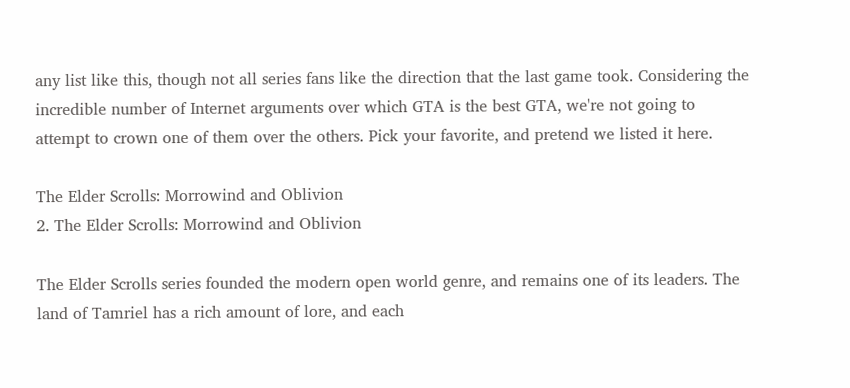any list like this, though not all series fans like the direction that the last game took. Considering the incredible number of Internet arguments over which GTA is the best GTA, we're not going to attempt to crown one of them over the others. Pick your favorite, and pretend we listed it here.

The Elder Scrolls: Morrowind and Oblivion
2. The Elder Scrolls: Morrowind and Oblivion

The Elder Scrolls series founded the modern open world genre, and remains one of its leaders. The land of Tamriel has a rich amount of lore, and each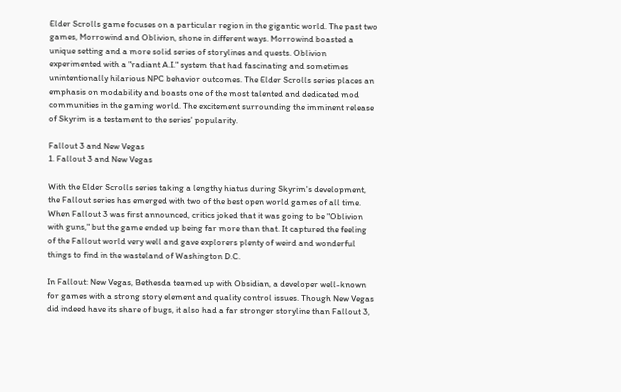Elder Scrolls game focuses on a particular region in the gigantic world. The past two games, Morrowind and Oblivion, shone in different ways. Morrowind boasted a unique setting and a more solid series of storylines and quests. Oblivion experimented with a "radiant A.I." system that had fascinating and sometimes unintentionally hilarious NPC behavior outcomes. The Elder Scrolls series places an emphasis on modability and boasts one of the most talented and dedicated mod communities in the gaming world. The excitement surrounding the imminent release of Skyrim is a testament to the series' popularity.

Fallout 3 and New Vegas
1. Fallout 3 and New Vegas

With the Elder Scrolls series taking a lengthy hiatus during Skyrim's development, the Fallout series has emerged with two of the best open world games of all time. When Fallout 3 was first announced, critics joked that it was going to be "Oblivion with guns," but the game ended up being far more than that. It captured the feeling of the Fallout world very well and gave explorers plenty of weird and wonderful things to find in the wasteland of Washington D.C.

In Fallout: New Vegas, Bethesda teamed up with Obsidian, a developer well-known for games with a strong story element and quality control issues. Though New Vegas did indeed have its share of bugs, it also had a far stronger storyline than Fallout 3,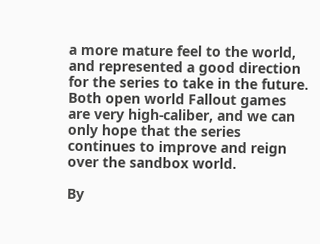a more mature feel to the world, and represented a good direction for the series to take in the future. Both open world Fallout games are very high-caliber, and we can only hope that the series continues to improve and reign over the sandbox world.

By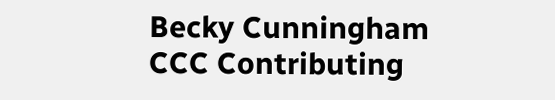Becky Cunningham
CCC Contributing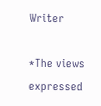Writer

*The views expressed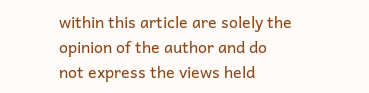within this article are solely the opinion of the author and do not express the views held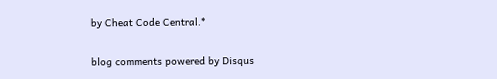by Cheat Code Central.*

blog comments powered by Disqus